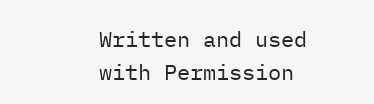Written and used with Permission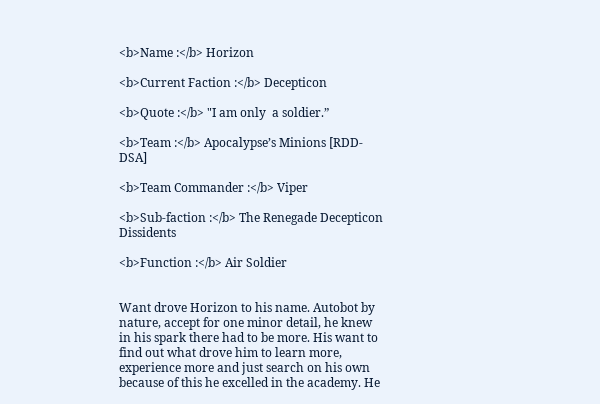<b>Name :</b> Horizon

<b>Current Faction :</b> Decepticon

<b>Quote :</b> "I am only  a soldier.”

<b>Team :</b> Apocalypse’s Minions [RDD-DSA]

<b>Team Commander :</b> Viper

<b>Sub-faction :</b> The Renegade Decepticon Dissidents

<b>Function :</b> Air Soldier


Want drove Horizon to his name. Autobot by nature, accept for one minor detail, he knew in his spark there had to be more. His want to find out what drove him to learn more, experience more and just search on his own because of this he excelled in the academy. He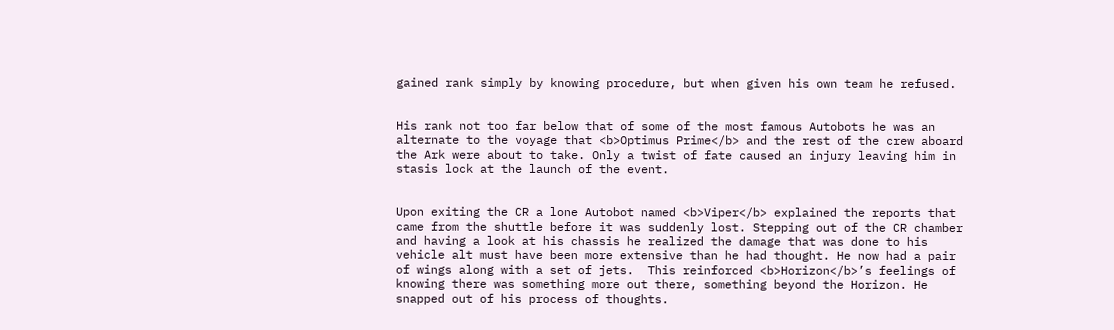gained rank simply by knowing procedure, but when given his own team he refused.


His rank not too far below that of some of the most famous Autobots he was an alternate to the voyage that <b>Optimus Prime</b> and the rest of the crew aboard the Ark were about to take. Only a twist of fate caused an injury leaving him in stasis lock at the launch of the event.


Upon exiting the CR a lone Autobot named <b>Viper</b> explained the reports that came from the shuttle before it was suddenly lost. Stepping out of the CR chamber and having a look at his chassis he realized the damage that was done to his vehicle alt must have been more extensive than he had thought. He now had a pair of wings along with a set of jets.  This reinforced <b>Horizon</b>’s feelings of knowing there was something more out there, something beyond the Horizon. He snapped out of his process of thoughts.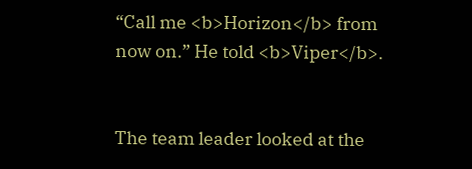“Call me <b>Horizon</b> from now on.” He told <b>Viper</b>.


The team leader looked at the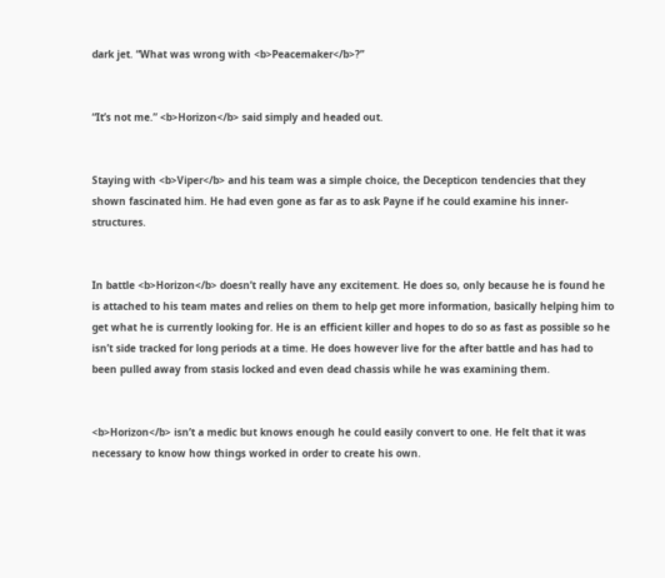dark jet. “What was wrong with <b>Peacemaker</b>?”


“It’s not me.” <b>Horizon</b> said simply and headed out.


Staying with <b>Viper</b> and his team was a simple choice, the Decepticon tendencies that they shown fascinated him. He had even gone as far as to ask Payne if he could examine his inner-structures.


In battle <b>Horizon</b> doesn’t really have any excitement. He does so, only because he is found he is attached to his team mates and relies on them to help get more information, basically helping him to get what he is currently looking for. He is an efficient killer and hopes to do so as fast as possible so he isn’t side tracked for long periods at a time. He does however live for the after battle and has had to been pulled away from stasis locked and even dead chassis while he was examining them.


<b>Horizon</b> isn’t a medic but knows enough he could easily convert to one. He felt that it was necessary to know how things worked in order to create his own.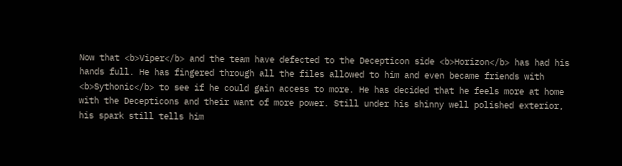Now that <b>Viper</b> and the team have defected to the Decepticon side <b>Horizon</b> has had his hands full. He has fingered through all the files allowed to him and even became friends with <b>Sythonic</b> to see if he could gain access to more. He has decided that he feels more at home with the Decepticons and their want of more power. Still under his shinny well polished exterior, his spark still tells him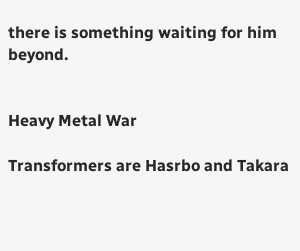there is something waiting for him beyond.


Heavy Metal War

Transformers are Hasrbo and Takara